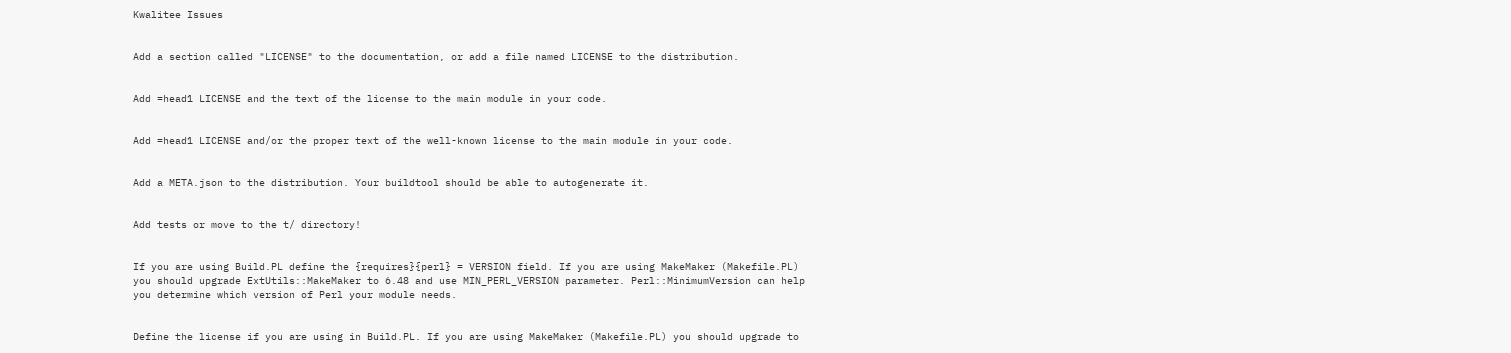Kwalitee Issues


Add a section called "LICENSE" to the documentation, or add a file named LICENSE to the distribution.


Add =head1 LICENSE and the text of the license to the main module in your code.


Add =head1 LICENSE and/or the proper text of the well-known license to the main module in your code.


Add a META.json to the distribution. Your buildtool should be able to autogenerate it.


Add tests or move to the t/ directory!


If you are using Build.PL define the {requires}{perl} = VERSION field. If you are using MakeMaker (Makefile.PL) you should upgrade ExtUtils::MakeMaker to 6.48 and use MIN_PERL_VERSION parameter. Perl::MinimumVersion can help you determine which version of Perl your module needs.


Define the license if you are using in Build.PL. If you are using MakeMaker (Makefile.PL) you should upgrade to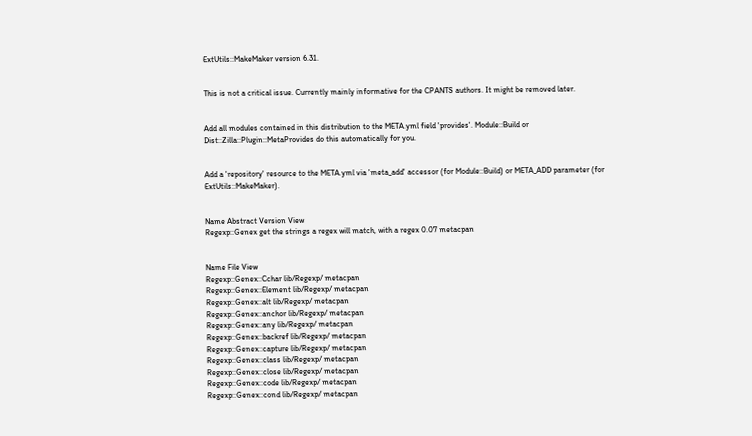ExtUtils::MakeMaker version 6.31.


This is not a critical issue. Currently mainly informative for the CPANTS authors. It might be removed later.


Add all modules contained in this distribution to the META.yml field 'provides'. Module::Build or Dist::Zilla::Plugin::MetaProvides do this automatically for you.


Add a 'repository' resource to the META.yml via 'meta_add' accessor (for Module::Build) or META_ADD parameter (for ExtUtils::MakeMaker).


Name Abstract Version View
Regexp::Genex get the strings a regex will match, with a regex 0.07 metacpan


Name File View
Regexp::Genex::Cchar lib/Regexp/ metacpan
Regexp::Genex::Element lib/Regexp/ metacpan
Regexp::Genex::alt lib/Regexp/ metacpan
Regexp::Genex::anchor lib/Regexp/ metacpan
Regexp::Genex::any lib/Regexp/ metacpan
Regexp::Genex::backref lib/Regexp/ metacpan
Regexp::Genex::capture lib/Regexp/ metacpan
Regexp::Genex::class lib/Regexp/ metacpan
Regexp::Genex::close lib/Regexp/ metacpan
Regexp::Genex::code lib/Regexp/ metacpan
Regexp::Genex::cond lib/Regexp/ metacpan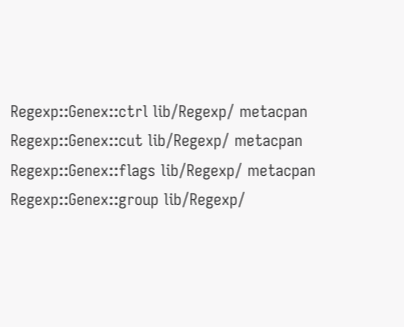Regexp::Genex::ctrl lib/Regexp/ metacpan
Regexp::Genex::cut lib/Regexp/ metacpan
Regexp::Genex::flags lib/Regexp/ metacpan
Regexp::Genex::group lib/Regexp/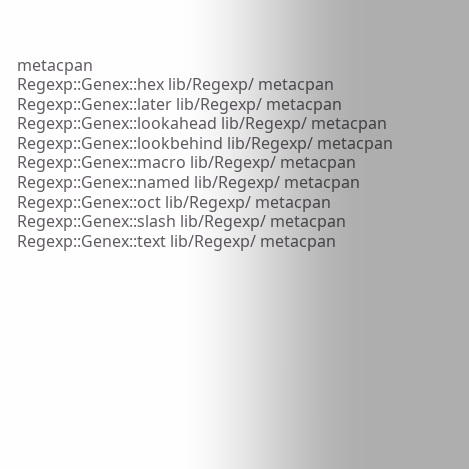metacpan
Regexp::Genex::hex lib/Regexp/ metacpan
Regexp::Genex::later lib/Regexp/ metacpan
Regexp::Genex::lookahead lib/Regexp/ metacpan
Regexp::Genex::lookbehind lib/Regexp/ metacpan
Regexp::Genex::macro lib/Regexp/ metacpan
Regexp::Genex::named lib/Regexp/ metacpan
Regexp::Genex::oct lib/Regexp/ metacpan
Regexp::Genex::slash lib/Regexp/ metacpan
Regexp::Genex::text lib/Regexp/ metacpan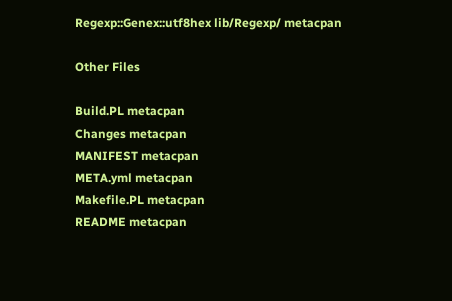Regexp::Genex::utf8hex lib/Regexp/ metacpan

Other Files

Build.PL metacpan
Changes metacpan
MANIFEST metacpan
META.yml metacpan
Makefile.PL metacpan
README metacpan